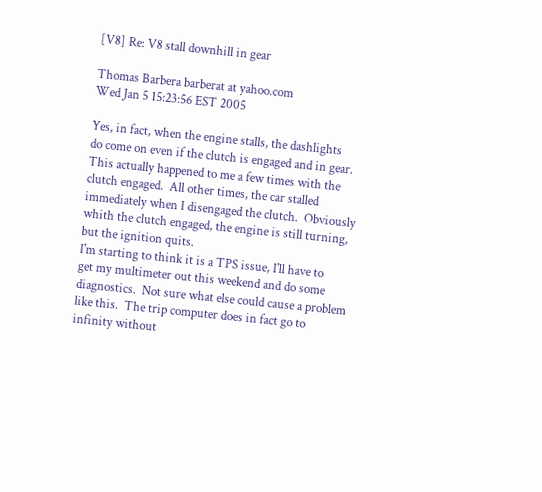[V8] Re: V8 stall downhill in gear

Thomas Barbera barberat at yahoo.com
Wed Jan 5 15:23:56 EST 2005

Yes, in fact, when the engine stalls, the dashlights
do come on even if the clutch is engaged and in gear.
This actually happened to me a few times with the
clutch engaged.  All other times, the car stalled
immediately when I disengaged the clutch.  Obviously
whith the clutch engaged, the engine is still turning,
but the ignition quits.
I'm starting to think it is a TPS issue, I'll have to
get my multimeter out this weekend and do some
diagnostics.  Not sure what else could cause a problem
like this.  The trip computer does in fact go to
infinity without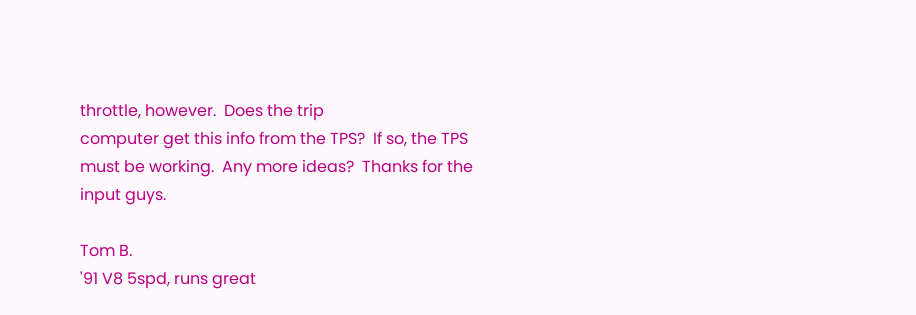throttle, however.  Does the trip
computer get this info from the TPS?  If so, the TPS
must be working.  Any more ideas?  Thanks for the
input guys.

Tom B.
'91 V8 5spd, runs great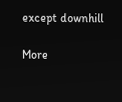except downhill

More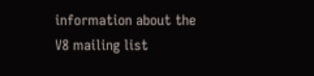information about the V8 mailing list